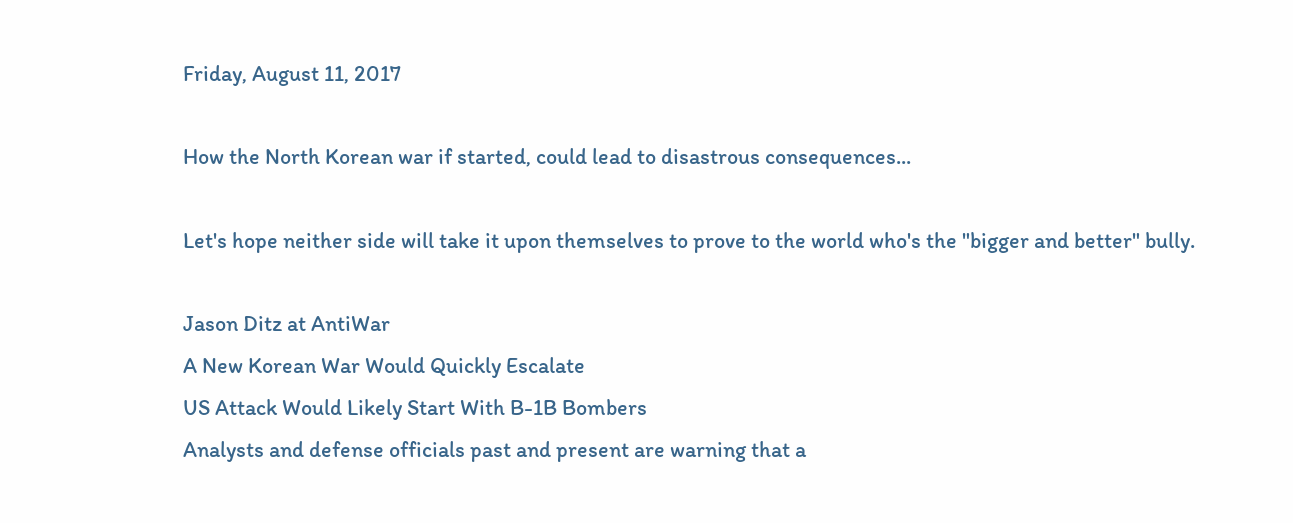Friday, August 11, 2017

How the North Korean war if started, could lead to disastrous consequences...

Let's hope neither side will take it upon themselves to prove to the world who's the "bigger and better" bully.

Jason Ditz at AntiWar
A New Korean War Would Quickly Escalate
US Attack Would Likely Start With B-1B Bombers
Analysts and defense officials past and present are warning that a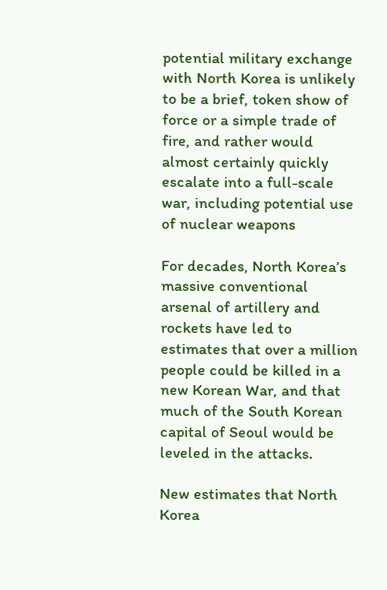potential military exchange with North Korea is unlikely to be a brief, token show of force or a simple trade of fire, and rather would almost certainly quickly escalate into a full-scale war, including potential use of nuclear weapons

For decades, North Korea’s massive conventional arsenal of artillery and rockets have led to estimates that over a million people could be killed in a new Korean War, and that much of the South Korean capital of Seoul would be leveled in the attacks.

New estimates that North Korea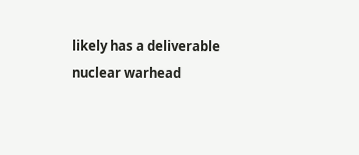likely has a deliverable nuclear warhead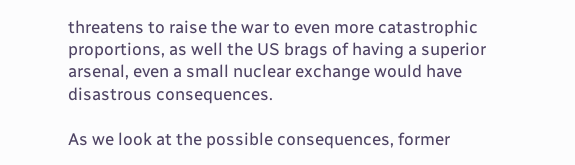threatens to raise the war to even more catastrophic proportions, as well the US brags of having a superior arsenal, even a small nuclear exchange would have disastrous consequences.

As we look at the possible consequences, former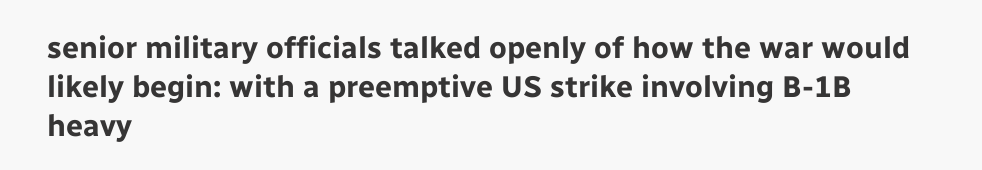senior military officials talked openly of how the war would likely begin: with a preemptive US strike involving B-1B heavy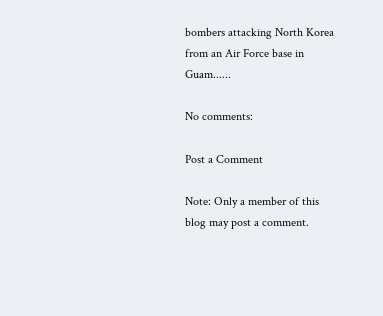bombers attacking North Korea from an Air Force base in Guam......

No comments:

Post a Comment

Note: Only a member of this blog may post a comment.